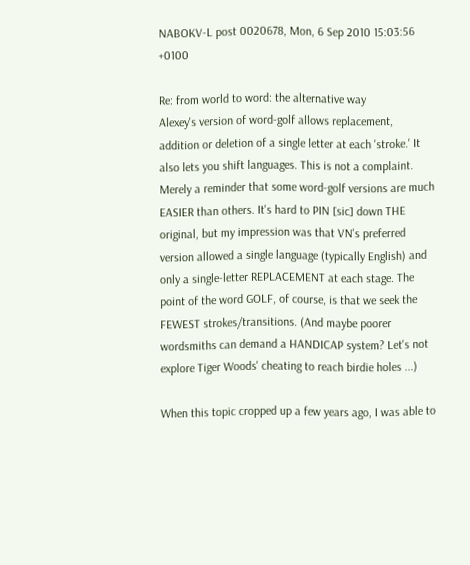NABOKV-L post 0020678, Mon, 6 Sep 2010 15:03:56 +0100

Re: from world to word: the alternative way
Alexey's version of word-golf allows replacement, addition or deletion of a single letter at each 'stroke.' It also lets you shift languages. This is not a complaint. Merely a reminder that some word-golf versions are much EASIER than others. It's hard to PIN [sic] down THE original, but my impression was that VN's preferred version allowed a single language (typically English) and only a single-letter REPLACEMENT at each stage. The point of the word GOLF, of course, is that we seek the FEWEST strokes/transitions. (And maybe poorer wordsmiths can demand a HANDICAP system? Let's not explore Tiger Woods' cheating to reach birdie holes ...)

When this topic cropped up a few years ago, I was able to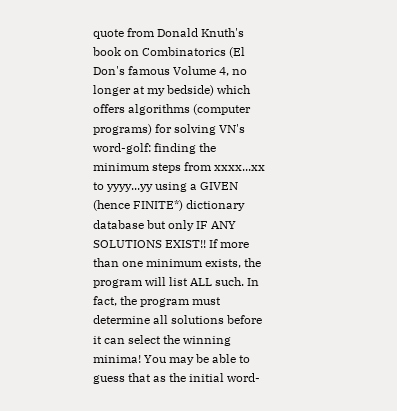quote from Donald Knuth's book on Combinatorics (El Don's famous Volume 4, no longer at my bedside) which offers algorithms (computer programs) for solving VN's word-golf: finding the minimum steps from xxxx...xx to yyyy...yy using a GIVEN (hence FINITE*) dictionary database but only IF ANY SOLUTIONS EXIST!! If more than one minimum exists, the program will list ALL such. In fact, the program must determine all solutions before it can select the winning minima! You may be able to guess that as the initial word-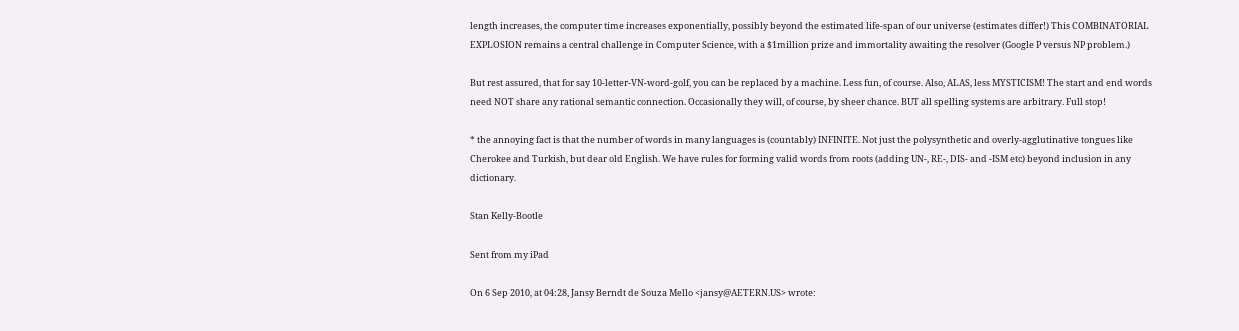length increases, the computer time increases exponentially, possibly beyond the estimated life-span of our universe (estimates differ!) This COMBINATORIAL EXPLOSION remains a central challenge in Computer Science, with a $1million prize and immortality awaiting the resolver (Google P versus NP problem.)

But rest assured, that for say 10-letter-VN-word-golf, you can be replaced by a machine. Less fun, of course. Also, ALAS, less MYSTICISM! The start and end words need NOT share any rational semantic connection. Occasionally they will, of course, by sheer chance. BUT all spelling systems are arbitrary. Full stop!

* the annoying fact is that the number of words in many languages is (countably) INFINITE. Not just the polysynthetic and overly-agglutinative tongues like Cherokee and Turkish, but dear old English. We have rules for forming valid words from roots (adding UN-, RE-, DIS- and -ISM etc) beyond inclusion in any dictionary.

Stan Kelly-Bootle

Sent from my iPad

On 6 Sep 2010, at 04:28, Jansy Berndt de Souza Mello <jansy@AETERN.US> wrote: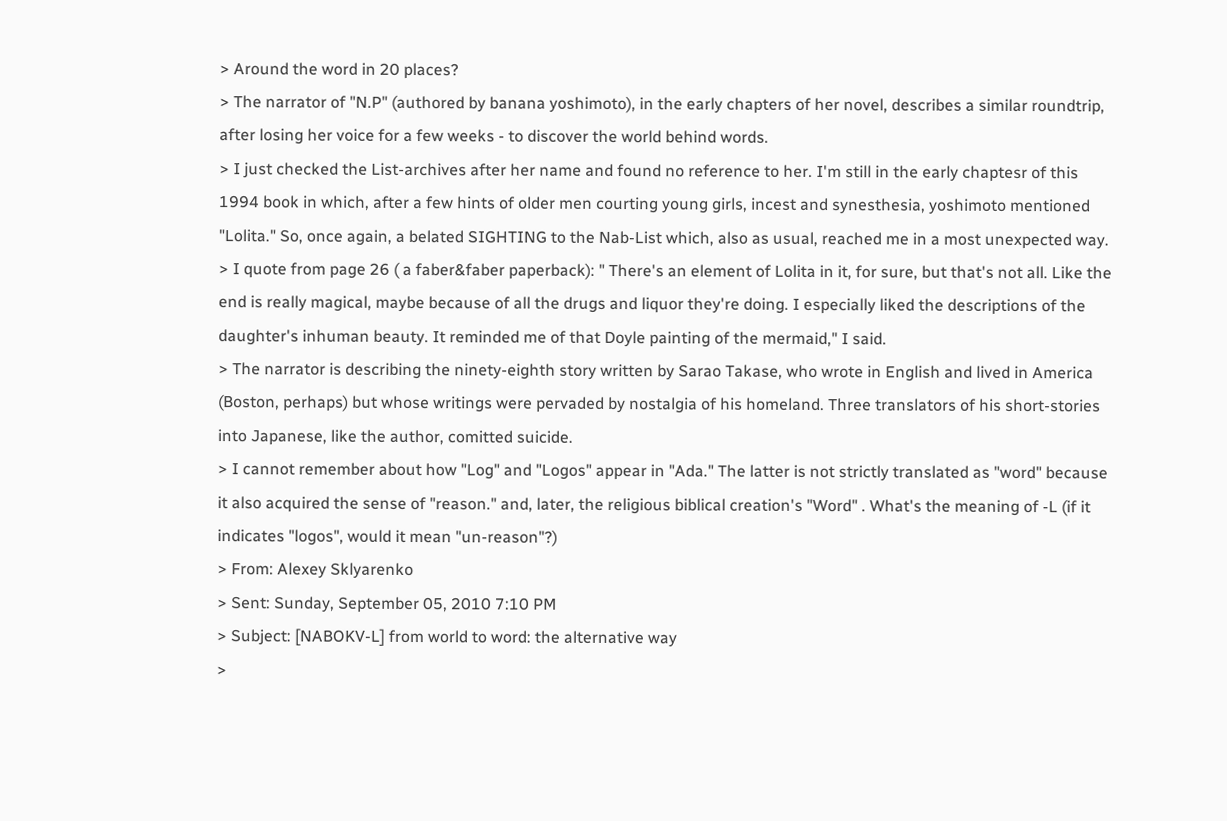> Around the word in 20 places?
> The narrator of "N.P" (authored by banana yoshimoto), in the early chapters of her novel, describes a similar roundtrip, after losing her voice for a few weeks - to discover the world behind words.
> I just checked the List-archives after her name and found no reference to her. I'm still in the early chaptesr of this 1994 book in which, after a few hints of older men courting young girls, incest and synesthesia, yoshimoto mentioned "Lolita." So, once again, a belated SIGHTING to the Nab-List which, also as usual, reached me in a most unexpected way.
> I quote from page 26 ( a faber&faber paperback): " There's an element of Lolita in it, for sure, but that's not all. Like the end is really magical, maybe because of all the drugs and liquor they're doing. I especially liked the descriptions of the daughter's inhuman beauty. It reminded me of that Doyle painting of the mermaid," I said.
> The narrator is describing the ninety-eighth story written by Sarao Takase, who wrote in English and lived in America (Boston, perhaps) but whose writings were pervaded by nostalgia of his homeland. Three translators of his short-stories into Japanese, like the author, comitted suicide.
> I cannot remember about how "Log" and "Logos" appear in "Ada." The latter is not strictly translated as "word" because it also acquired the sense of "reason." and, later, the religious biblical creation's "Word" . What's the meaning of -L (if it indicates "logos", would it mean "un-reason"?)
> From: Alexey Sklyarenko
> Sent: Sunday, September 05, 2010 7:10 PM
> Subject: [NABOKV-L] from world to word: the alternative way
>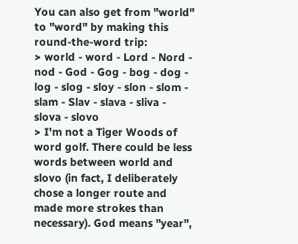You can also get from "world" to "word" by making this round-the-word trip:
> world - word - Lord - Nord - nod - God - Gog - bog - dog - log - slog - sloy - slon - slom - slam - Slav - slava - sliva - slova - slovo
> I'm not a Tiger Woods of word golf. There could be less words between world and slovo (in fact, I deliberately chose a longer route and made more strokes than necessary). God means "year",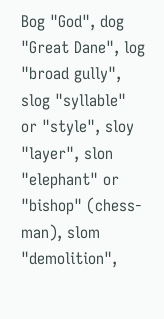Bog "God", dog "Great Dane", log "broad gully", slog "syllable" or "style", sloy "layer", slon "elephant" or "bishop" (chess-man), slom "demolition",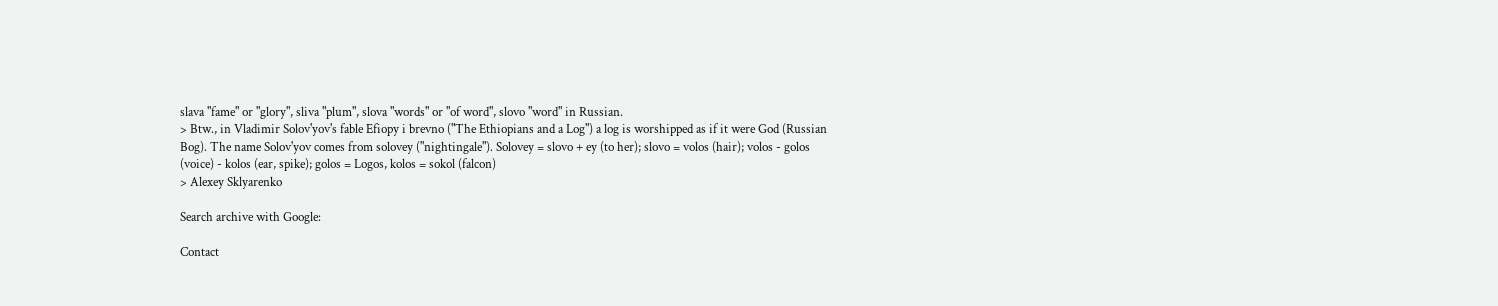slava "fame" or "glory", sliva "plum", slova "words" or "of word", slovo "word" in Russian.
> Btw., in Vladimir Solov'yov's fable Efiopy i brevno ("The Ethiopians and a Log") a log is worshipped as if it were God (Russian Bog). The name Solov'yov comes from solovey ("nightingale"). Solovey = slovo + ey (to her); slovo = volos (hair); volos - golos (voice) - kolos (ear, spike); golos = Logos, kolos = sokol (falcon)
> Alexey Sklyarenko

Search archive with Google:

Contact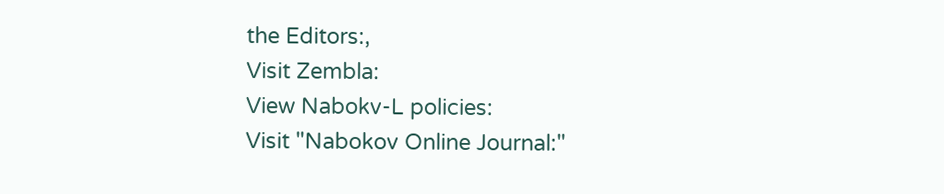the Editors:,
Visit Zembla:
View Nabokv-L policies:
Visit "Nabokov Online Journal:"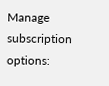Manage subscription options: